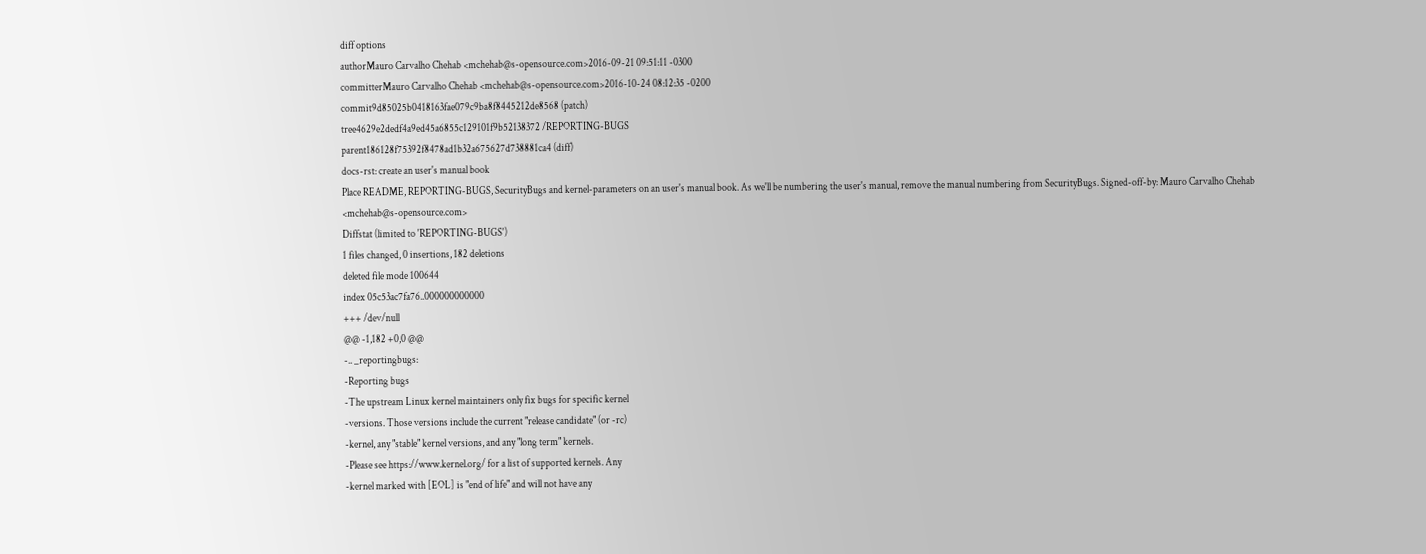diff options
authorMauro Carvalho Chehab <mchehab@s-opensource.com>2016-09-21 09:51:11 -0300
committerMauro Carvalho Chehab <mchehab@s-opensource.com>2016-10-24 08:12:35 -0200
commit9d85025b0418163fae079c9ba8f8445212de8568 (patch)
tree4629e2dedf4a9ed45a6855c129101f9b52138372 /REPORTING-BUGS
parent186128f75392f8478ad1b32a675627d738881ca4 (diff)
docs-rst: create an user's manual book
Place README, REPORTING-BUGS, SecurityBugs and kernel-parameters on an user's manual book. As we'll be numbering the user's manual, remove the manual numbering from SecurityBugs. Signed-off-by: Mauro Carvalho Chehab <mchehab@s-opensource.com>
Diffstat (limited to 'REPORTING-BUGS')
1 files changed, 0 insertions, 182 deletions
deleted file mode 100644
index 05c53ac7fa76..000000000000
+++ /dev/null
@@ -1,182 +0,0 @@
-.. _reportingbugs:
-Reporting bugs
-The upstream Linux kernel maintainers only fix bugs for specific kernel
-versions. Those versions include the current "release candidate" (or -rc)
-kernel, any "stable" kernel versions, and any "long term" kernels.
-Please see https://www.kernel.org/ for a list of supported kernels. Any
-kernel marked with [EOL] is "end of life" and will not have any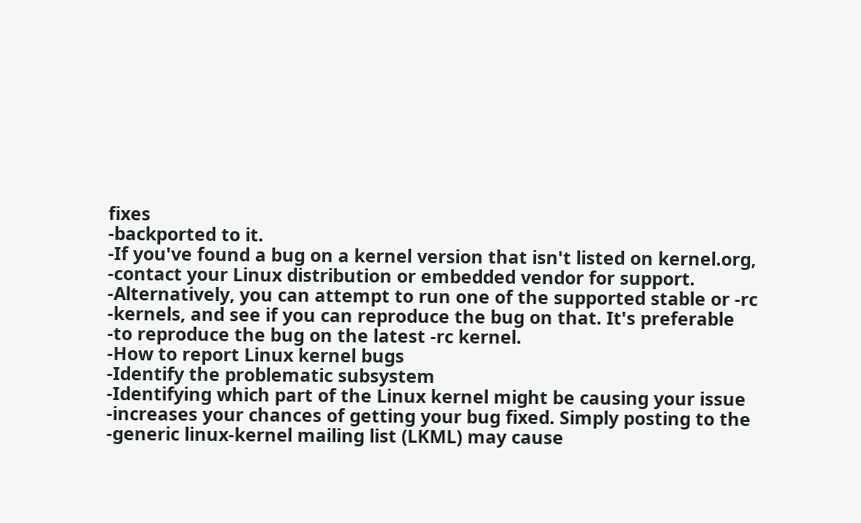fixes
-backported to it.
-If you've found a bug on a kernel version that isn't listed on kernel.org,
-contact your Linux distribution or embedded vendor for support.
-Alternatively, you can attempt to run one of the supported stable or -rc
-kernels, and see if you can reproduce the bug on that. It's preferable
-to reproduce the bug on the latest -rc kernel.
-How to report Linux kernel bugs
-Identify the problematic subsystem
-Identifying which part of the Linux kernel might be causing your issue
-increases your chances of getting your bug fixed. Simply posting to the
-generic linux-kernel mailing list (LKML) may cause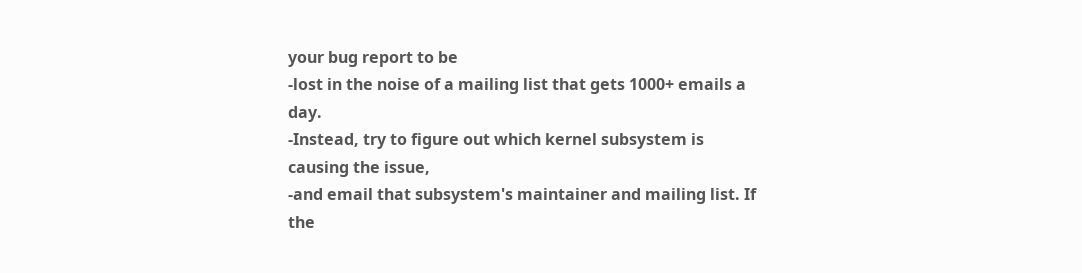your bug report to be
-lost in the noise of a mailing list that gets 1000+ emails a day.
-Instead, try to figure out which kernel subsystem is causing the issue,
-and email that subsystem's maintainer and mailing list. If the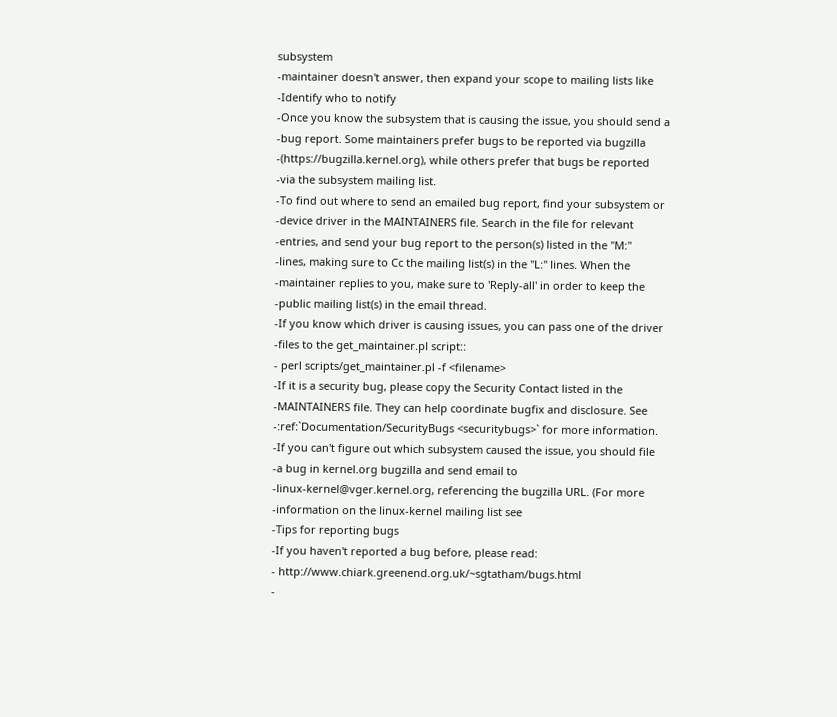subsystem
-maintainer doesn't answer, then expand your scope to mailing lists like
-Identify who to notify
-Once you know the subsystem that is causing the issue, you should send a
-bug report. Some maintainers prefer bugs to be reported via bugzilla
-(https://bugzilla.kernel.org), while others prefer that bugs be reported
-via the subsystem mailing list.
-To find out where to send an emailed bug report, find your subsystem or
-device driver in the MAINTAINERS file. Search in the file for relevant
-entries, and send your bug report to the person(s) listed in the "M:"
-lines, making sure to Cc the mailing list(s) in the "L:" lines. When the
-maintainer replies to you, make sure to 'Reply-all' in order to keep the
-public mailing list(s) in the email thread.
-If you know which driver is causing issues, you can pass one of the driver
-files to the get_maintainer.pl script::
- perl scripts/get_maintainer.pl -f <filename>
-If it is a security bug, please copy the Security Contact listed in the
-MAINTAINERS file. They can help coordinate bugfix and disclosure. See
-:ref:`Documentation/SecurityBugs <securitybugs>` for more information.
-If you can't figure out which subsystem caused the issue, you should file
-a bug in kernel.org bugzilla and send email to
-linux-kernel@vger.kernel.org, referencing the bugzilla URL. (For more
-information on the linux-kernel mailing list see
-Tips for reporting bugs
-If you haven't reported a bug before, please read:
- http://www.chiark.greenend.org.uk/~sgtatham/bugs.html
-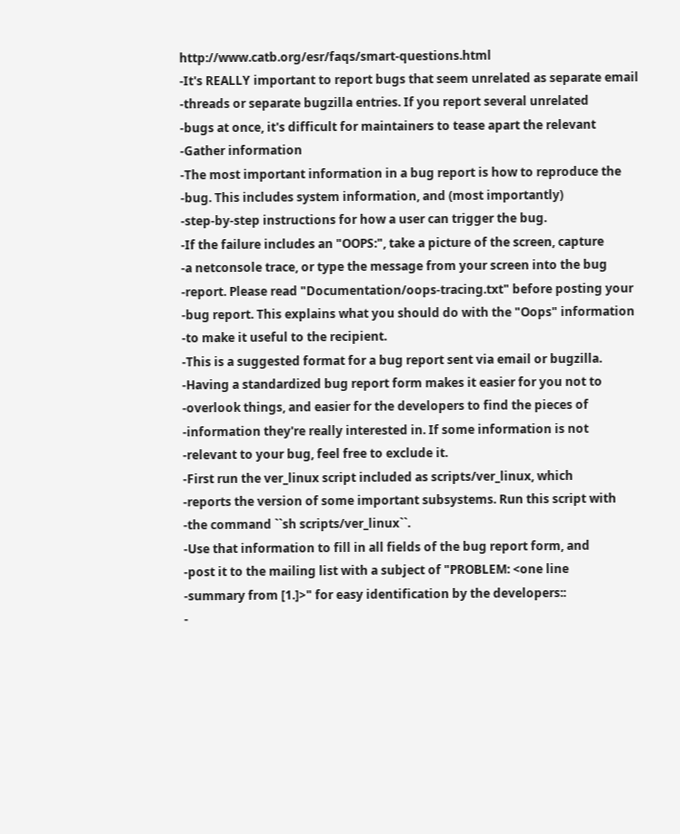http://www.catb.org/esr/faqs/smart-questions.html
-It's REALLY important to report bugs that seem unrelated as separate email
-threads or separate bugzilla entries. If you report several unrelated
-bugs at once, it's difficult for maintainers to tease apart the relevant
-Gather information
-The most important information in a bug report is how to reproduce the
-bug. This includes system information, and (most importantly)
-step-by-step instructions for how a user can trigger the bug.
-If the failure includes an "OOPS:", take a picture of the screen, capture
-a netconsole trace, or type the message from your screen into the bug
-report. Please read "Documentation/oops-tracing.txt" before posting your
-bug report. This explains what you should do with the "Oops" information
-to make it useful to the recipient.
-This is a suggested format for a bug report sent via email or bugzilla.
-Having a standardized bug report form makes it easier for you not to
-overlook things, and easier for the developers to find the pieces of
-information they're really interested in. If some information is not
-relevant to your bug, feel free to exclude it.
-First run the ver_linux script included as scripts/ver_linux, which
-reports the version of some important subsystems. Run this script with
-the command ``sh scripts/ver_linux``.
-Use that information to fill in all fields of the bug report form, and
-post it to the mailing list with a subject of "PROBLEM: <one line
-summary from [1.]>" for easy identification by the developers::
-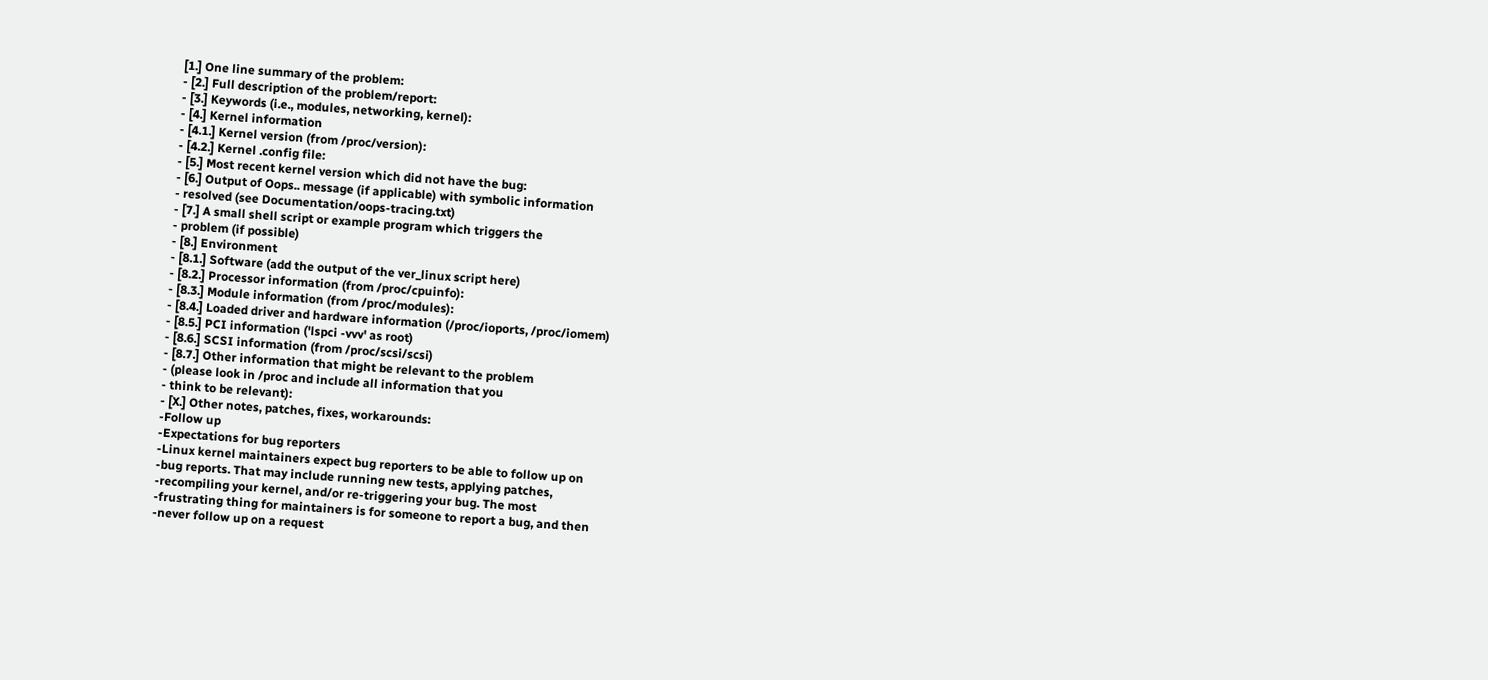[1.] One line summary of the problem:
- [2.] Full description of the problem/report:
- [3.] Keywords (i.e., modules, networking, kernel):
- [4.] Kernel information
- [4.1.] Kernel version (from /proc/version):
- [4.2.] Kernel .config file:
- [5.] Most recent kernel version which did not have the bug:
- [6.] Output of Oops.. message (if applicable) with symbolic information
- resolved (see Documentation/oops-tracing.txt)
- [7.] A small shell script or example program which triggers the
- problem (if possible)
- [8.] Environment
- [8.1.] Software (add the output of the ver_linux script here)
- [8.2.] Processor information (from /proc/cpuinfo):
- [8.3.] Module information (from /proc/modules):
- [8.4.] Loaded driver and hardware information (/proc/ioports, /proc/iomem)
- [8.5.] PCI information ('lspci -vvv' as root)
- [8.6.] SCSI information (from /proc/scsi/scsi)
- [8.7.] Other information that might be relevant to the problem
- (please look in /proc and include all information that you
- think to be relevant):
- [X.] Other notes, patches, fixes, workarounds:
-Follow up
-Expectations for bug reporters
-Linux kernel maintainers expect bug reporters to be able to follow up on
-bug reports. That may include running new tests, applying patches,
-recompiling your kernel, and/or re-triggering your bug. The most
-frustrating thing for maintainers is for someone to report a bug, and then
-never follow up on a request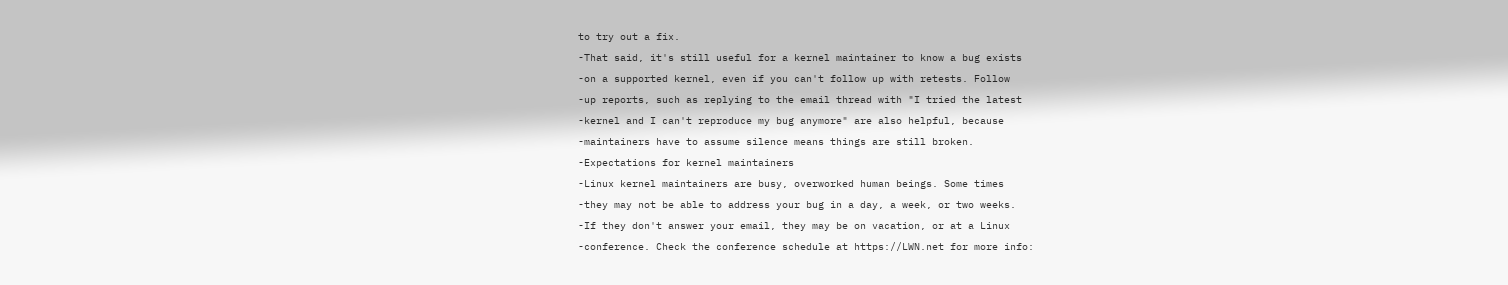to try out a fix.
-That said, it's still useful for a kernel maintainer to know a bug exists
-on a supported kernel, even if you can't follow up with retests. Follow
-up reports, such as replying to the email thread with "I tried the latest
-kernel and I can't reproduce my bug anymore" are also helpful, because
-maintainers have to assume silence means things are still broken.
-Expectations for kernel maintainers
-Linux kernel maintainers are busy, overworked human beings. Some times
-they may not be able to address your bug in a day, a week, or two weeks.
-If they don't answer your email, they may be on vacation, or at a Linux
-conference. Check the conference schedule at https://LWN.net for more info: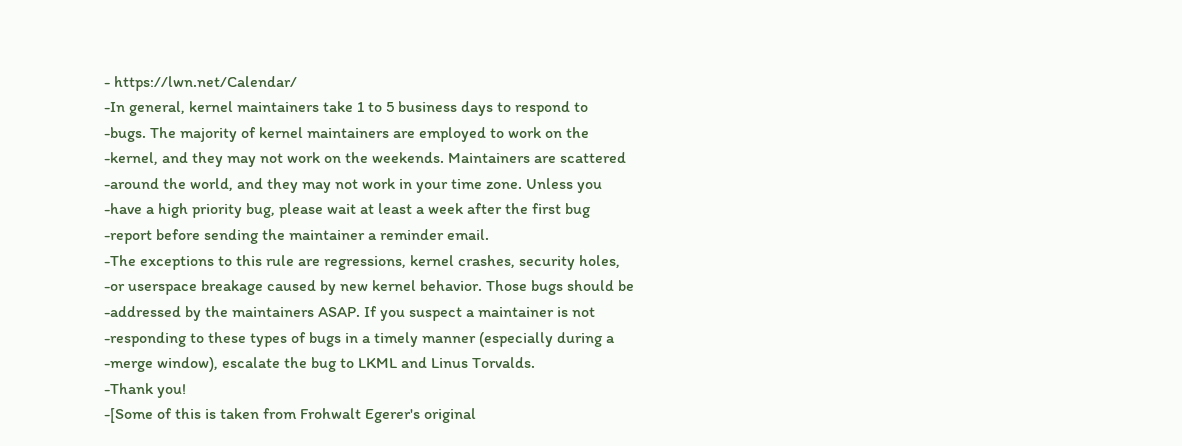- https://lwn.net/Calendar/
-In general, kernel maintainers take 1 to 5 business days to respond to
-bugs. The majority of kernel maintainers are employed to work on the
-kernel, and they may not work on the weekends. Maintainers are scattered
-around the world, and they may not work in your time zone. Unless you
-have a high priority bug, please wait at least a week after the first bug
-report before sending the maintainer a reminder email.
-The exceptions to this rule are regressions, kernel crashes, security holes,
-or userspace breakage caused by new kernel behavior. Those bugs should be
-addressed by the maintainers ASAP. If you suspect a maintainer is not
-responding to these types of bugs in a timely manner (especially during a
-merge window), escalate the bug to LKML and Linus Torvalds.
-Thank you!
-[Some of this is taken from Frohwalt Egerer's original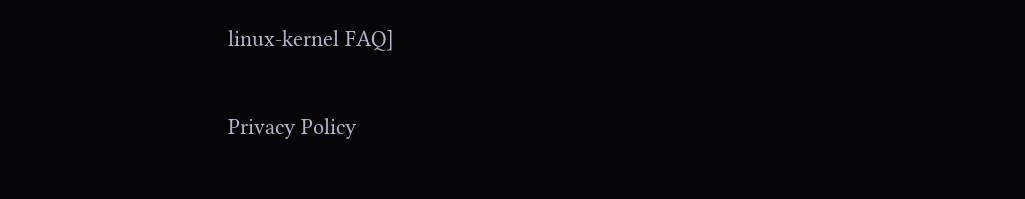linux-kernel FAQ]

Privacy Policy